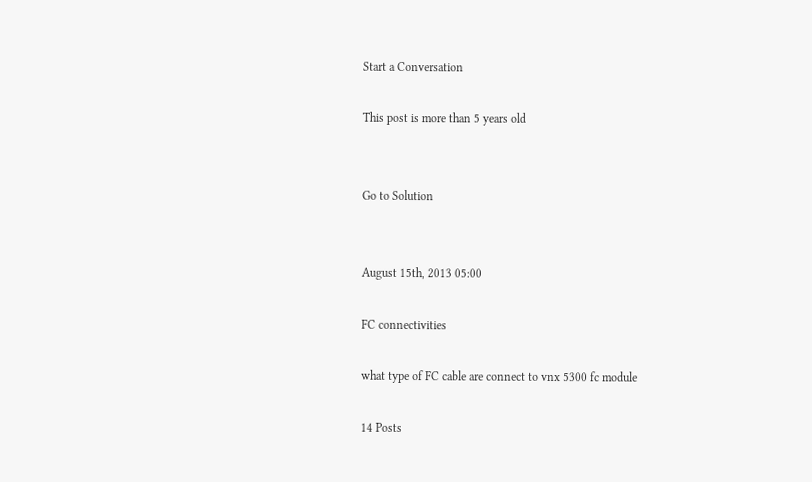Start a Conversation

This post is more than 5 years old


Go to Solution


August 15th, 2013 05:00

FC connectivities

what type of FC cable are connect to vnx 5300 fc module

14 Posts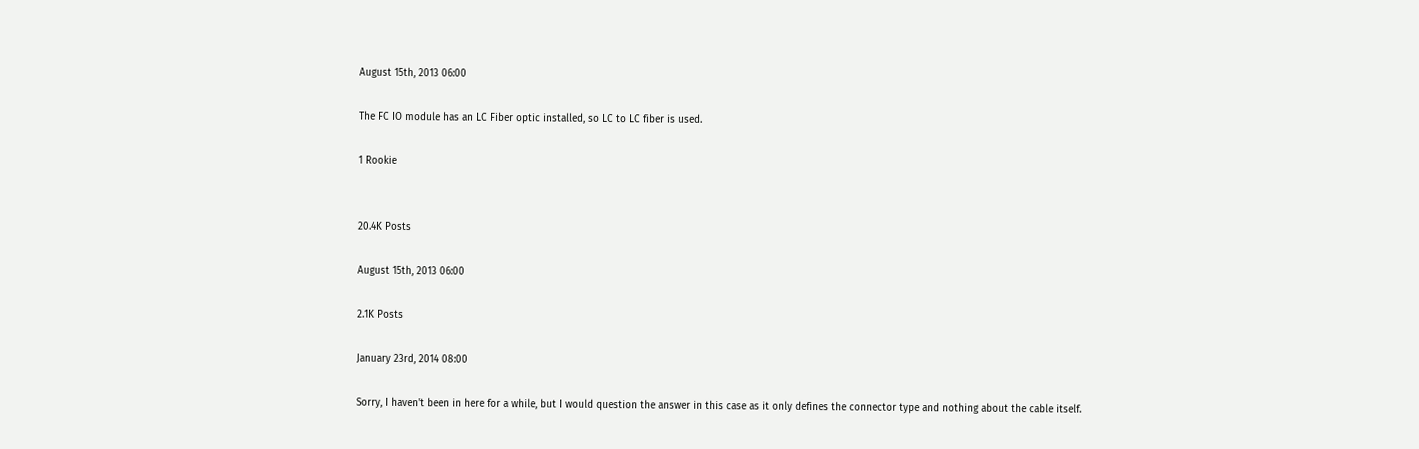August 15th, 2013 06:00

The FC IO module has an LC Fiber optic installed, so LC to LC fiber is used.

1 Rookie


20.4K Posts

August 15th, 2013 06:00

2.1K Posts

January 23rd, 2014 08:00

Sorry, I haven't been in here for a while, but I would question the answer in this case as it only defines the connector type and nothing about the cable itself.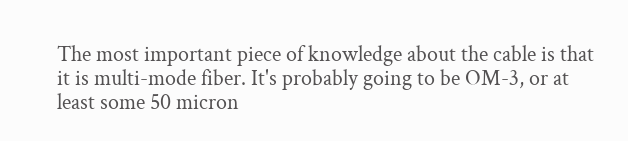The most important piece of knowledge about the cable is that it is multi-mode fiber. It's probably going to be OM-3, or at least some 50 micron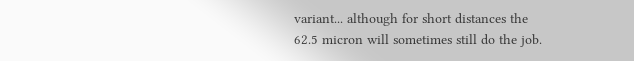variant... although for short distances the 62.5 micron will sometimes still do the job.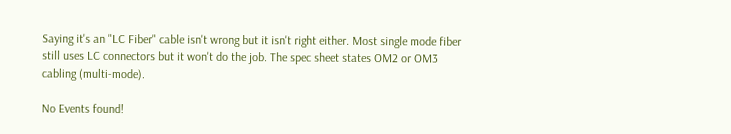Saying it's an "LC Fiber" cable isn't wrong but it isn't right either. Most single mode fiber still uses LC connectors but it won't do the job. The spec sheet states OM2 or OM3 cabling (multi-mode).

No Events found!